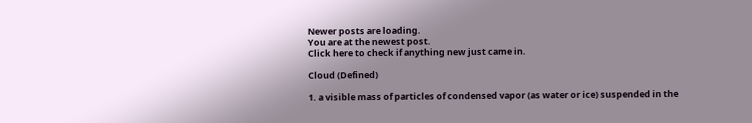Newer posts are loading.
You are at the newest post.
Click here to check if anything new just came in.

Cloud (Defined)

1. a visible mass of particles of condensed vapor (as water or ice) suspended in the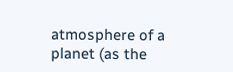atmosphere of a planet (as the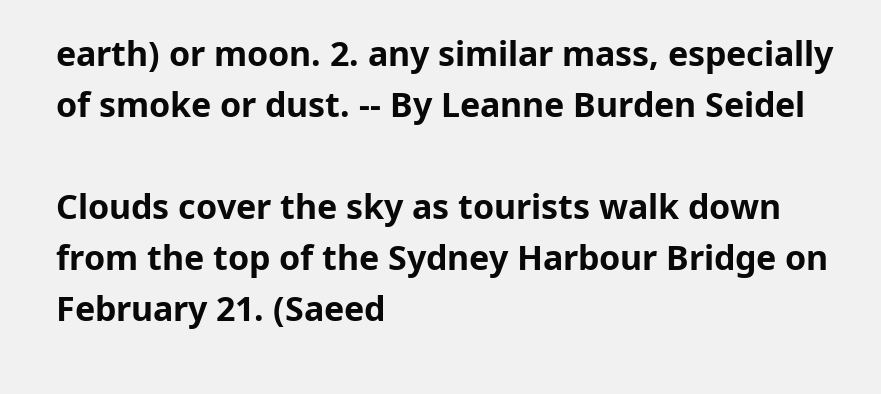earth) or moon. 2. any similar mass, especially of smoke or dust. -- By Leanne Burden Seidel

Clouds cover the sky as tourists walk down from the top of the Sydney Harbour Bridge on February 21. (Saeed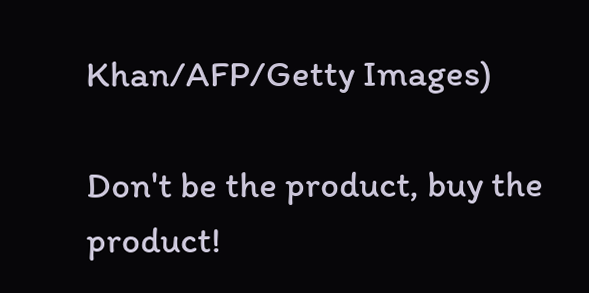Khan/AFP/Getty Images)

Don't be the product, buy the product!